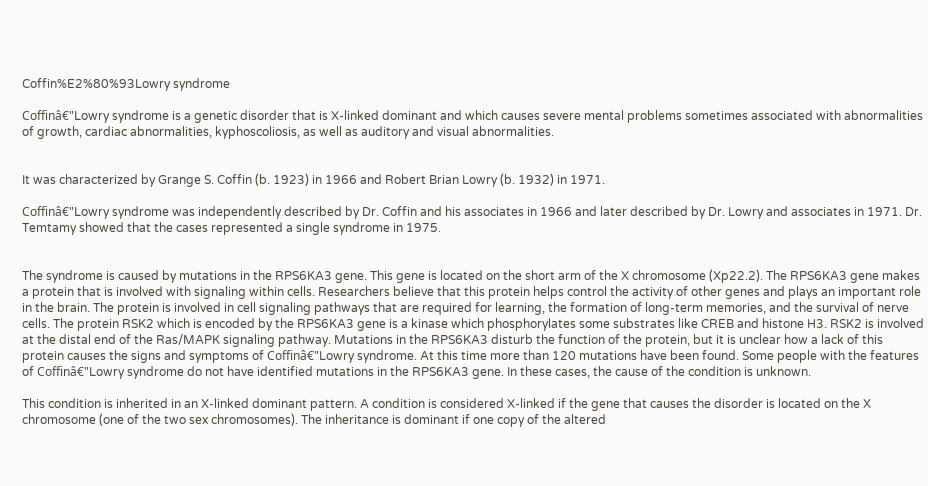Coffin%E2%80%93Lowry syndrome

Coffinâ€"Lowry syndrome is a genetic disorder that is X-linked dominant and which causes severe mental problems sometimes associated with abnormalities of growth, cardiac abnormalities, kyphoscoliosis, as well as auditory and visual abnormalities.


It was characterized by Grange S. Coffin (b. 1923) in 1966 and Robert Brian Lowry (b. 1932) in 1971.

Coffinâ€"Lowry syndrome was independently described by Dr. Coffin and his associates in 1966 and later described by Dr. Lowry and associates in 1971. Dr. Temtamy showed that the cases represented a single syndrome in 1975.


The syndrome is caused by mutations in the RPS6KA3 gene. This gene is located on the short arm of the X chromosome (Xp22.2). The RPS6KA3 gene makes a protein that is involved with signaling within cells. Researchers believe that this protein helps control the activity of other genes and plays an important role in the brain. The protein is involved in cell signaling pathways that are required for learning, the formation of long-term memories, and the survival of nerve cells. The protein RSK2 which is encoded by the RPS6KA3 gene is a kinase which phosphorylates some substrates like CREB and histone H3. RSK2 is involved at the distal end of the Ras/MAPK signaling pathway. Mutations in the RPS6KA3 disturb the function of the protein, but it is unclear how a lack of this protein causes the signs and symptoms of Coffinâ€"Lowry syndrome. At this time more than 120 mutations have been found. Some people with the features of Coffinâ€"Lowry syndrome do not have identified mutations in the RPS6KA3 gene. In these cases, the cause of the condition is unknown.

This condition is inherited in an X-linked dominant pattern. A condition is considered X-linked if the gene that causes the disorder is located on the X chromosome (one of the two sex chromosomes). The inheritance is dominant if one copy of the altered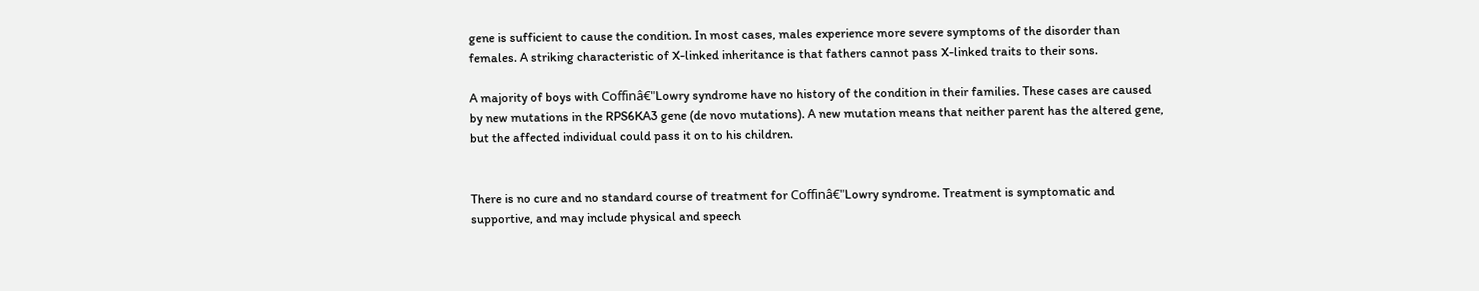gene is sufficient to cause the condition. In most cases, males experience more severe symptoms of the disorder than females. A striking characteristic of X-linked inheritance is that fathers cannot pass X-linked traits to their sons.

A majority of boys with Coffinâ€"Lowry syndrome have no history of the condition in their families. These cases are caused by new mutations in the RPS6KA3 gene (de novo mutations). A new mutation means that neither parent has the altered gene, but the affected individual could pass it on to his children.


There is no cure and no standard course of treatment for Coffinâ€"Lowry syndrome. Treatment is symptomatic and supportive, and may include physical and speech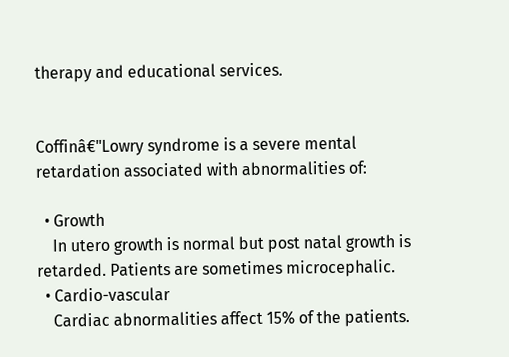therapy and educational services.


Coffinâ€"Lowry syndrome is a severe mental retardation associated with abnormalities of:

  • Growth
    In utero growth is normal but post natal growth is retarded. Patients are sometimes microcephalic.
  • Cardio-vascular
    Cardiac abnormalities affect 15% of the patients.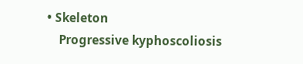• Skeleton
    Progressive kyphoscoliosis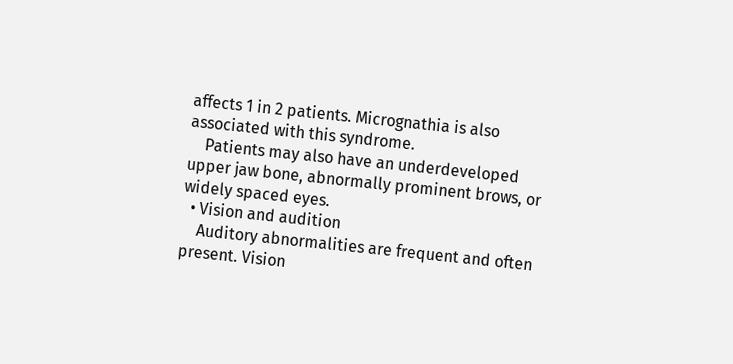affects 1 in 2 patients. Micrognathia is also associated with this syndrome.
    Patients may also have an underdeveloped upper jaw bone, abnormally prominent brows, or widely spaced eyes.
  • Vision and audition
    Auditory abnormalities are frequent and often present. Vision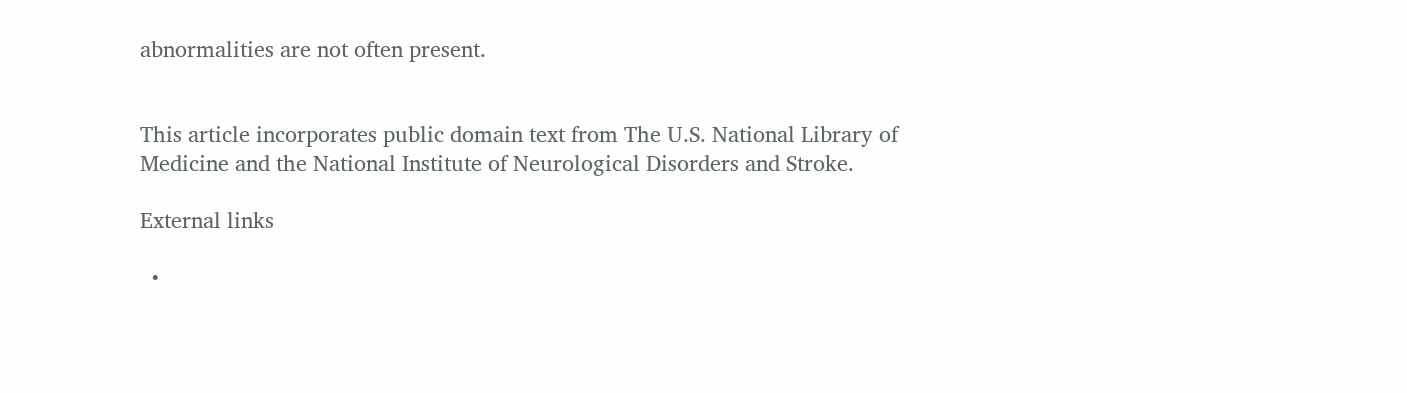abnormalities are not often present.


This article incorporates public domain text from The U.S. National Library of Medicine and the National Institute of Neurological Disorders and Stroke.

External links

  •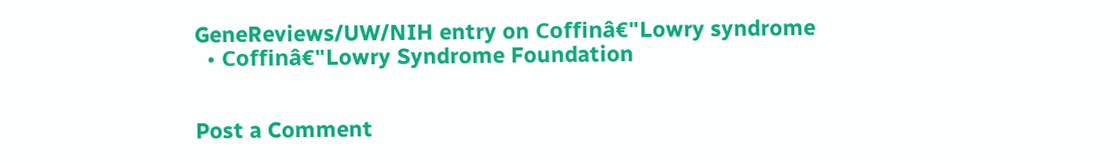GeneReviews/UW/NIH entry on Coffinâ€"Lowry syndrome
  • Coffinâ€"Lowry Syndrome Foundation


Post a Comment